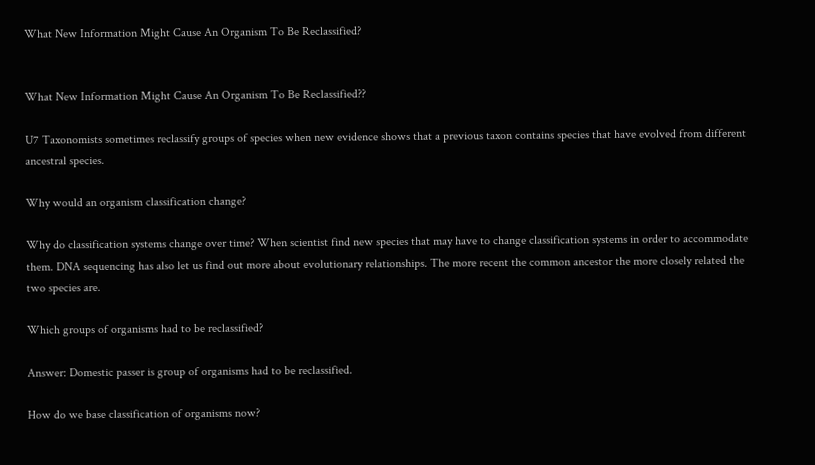What New Information Might Cause An Organism To Be Reclassified?


What New Information Might Cause An Organism To Be Reclassified??

U7 Taxonomists sometimes reclassify groups of species when new evidence shows that a previous taxon contains species that have evolved from different ancestral species.

Why would an organism classification change?

Why do classification systems change over time? When scientist find new species that may have to change classification systems in order to accommodate them. DNA sequencing has also let us find out more about evolutionary relationships. The more recent the common ancestor the more closely related the two species are.

Which groups of organisms had to be reclassified?

Answer: Domestic passer is group of organisms had to be reclassified.

How do we base classification of organisms now?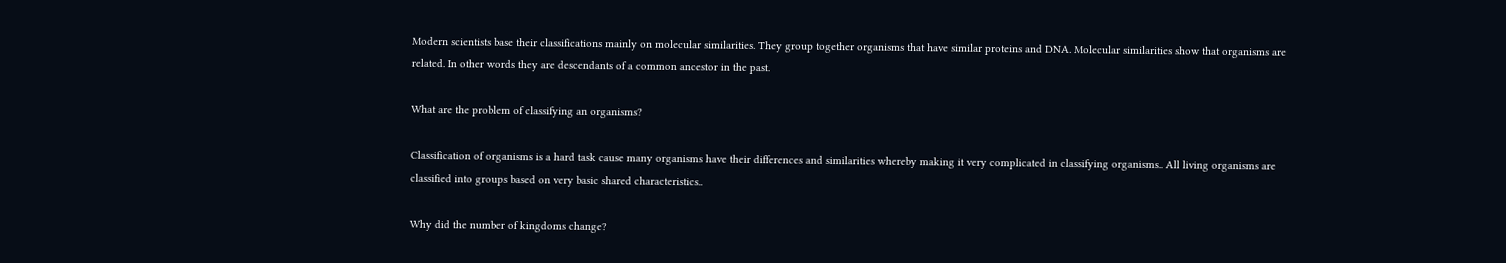Modern scientists base their classifications mainly on molecular similarities. They group together organisms that have similar proteins and DNA. Molecular similarities show that organisms are related. In other words they are descendants of a common ancestor in the past.

What are the problem of classifying an organisms?

Classification of organisms is a hard task cause many organisms have their differences and similarities whereby making it very complicated in classifying organisms.. All living organisms are classified into groups based on very basic shared characteristics..

Why did the number of kingdoms change?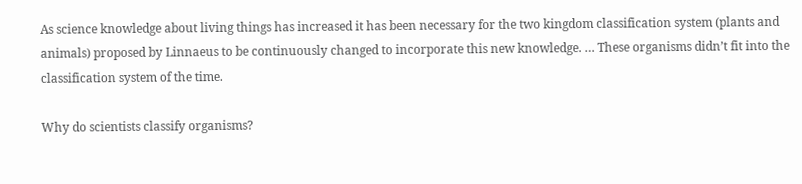As science knowledge about living things has increased it has been necessary for the two kingdom classification system (plants and animals) proposed by Linnaeus to be continuously changed to incorporate this new knowledge. … These organisms didn’t fit into the classification system of the time.

Why do scientists classify organisms?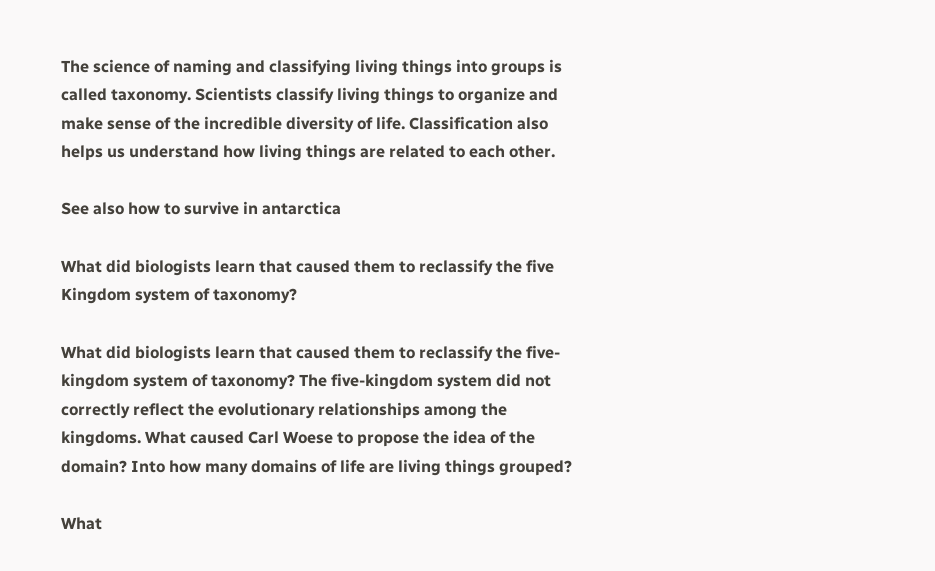The science of naming and classifying living things into groups is called taxonomy. Scientists classify living things to organize and make sense of the incredible diversity of life. Classification also helps us understand how living things are related to each other.

See also how to survive in antarctica

What did biologists learn that caused them to reclassify the five Kingdom system of taxonomy?

What did biologists learn that caused them to reclassify the five-kingdom system of taxonomy? The five-kingdom system did not correctly reflect the evolutionary relationships among the kingdoms. What caused Carl Woese to propose the idea of the domain? Into how many domains of life are living things grouped?

What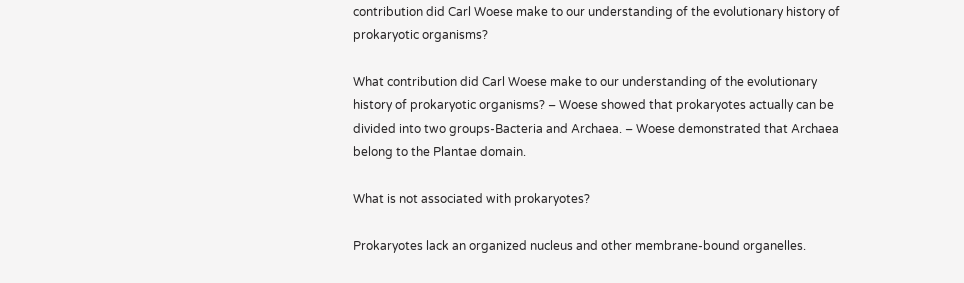contribution did Carl Woese make to our understanding of the evolutionary history of prokaryotic organisms?

What contribution did Carl Woese make to our understanding of the evolutionary history of prokaryotic organisms? – Woese showed that prokaryotes actually can be divided into two groups-Bacteria and Archaea. – Woese demonstrated that Archaea belong to the Plantae domain.

What is not associated with prokaryotes?

Prokaryotes lack an organized nucleus and other membrane-bound organelles.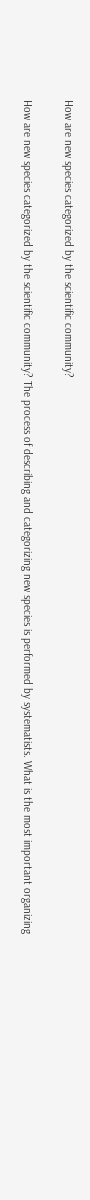How are new species categorized by the scientific community?

How are new species categorized by the scientific community? The process of describing and categorizing new species is performed by systematists. What is the most important organizing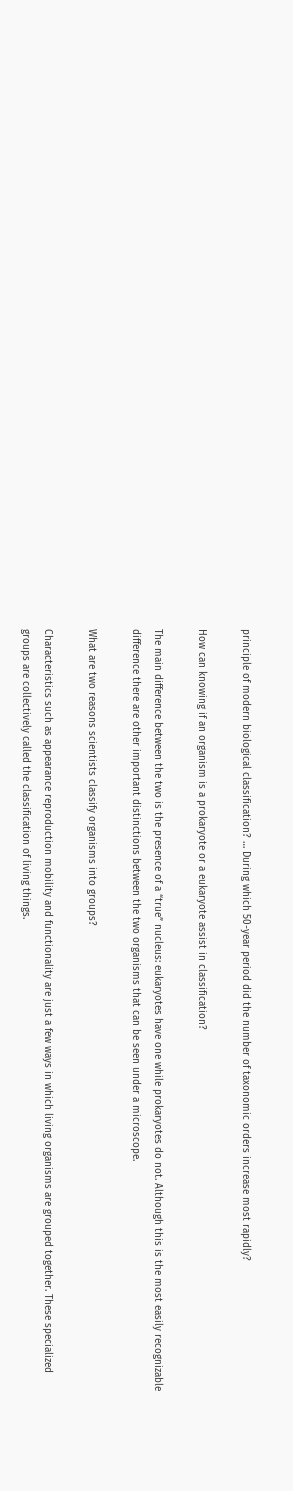principle of modern biological classification? … During which 50-year period did the number of taxonomic orders increase most rapidly?

How can knowing if an organism is a prokaryote or a eukaryote assist in classification?

The main difference between the two is the presence of a “true” nucleus: eukaryotes have one while prokaryotes do not. Although this is the most easily recognizable difference there are other important distinctions between the two organisms that can be seen under a microscope.

What are two reasons scientists classify organisms into groups?

Characteristics such as appearance reproduction mobility and functionality are just a few ways in which living organisms are grouped together. These specialized groups are collectively called the classification of living things.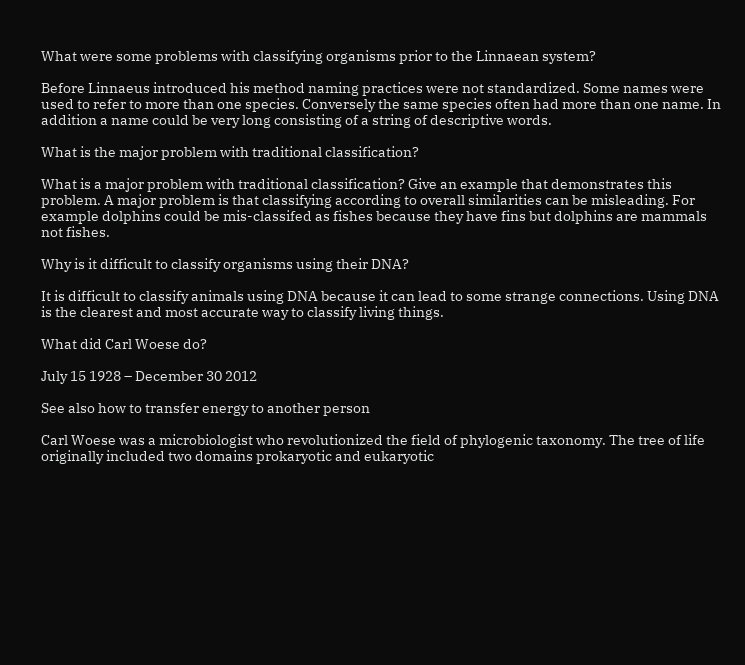What were some problems with classifying organisms prior to the Linnaean system?

Before Linnaeus introduced his method naming practices were not standardized. Some names were used to refer to more than one species. Conversely the same species often had more than one name. In addition a name could be very long consisting of a string of descriptive words.

What is the major problem with traditional classification?

What is a major problem with traditional classification? Give an example that demonstrates this problem. A major problem is that classifying according to overall similarities can be misleading. For example dolphins could be mis-classifed as fishes because they have fins but dolphins are mammals not fishes.

Why is it difficult to classify organisms using their DNA?

It is difficult to classify animals using DNA because it can lead to some strange connections. Using DNA is the clearest and most accurate way to classify living things.

What did Carl Woese do?

July 15 1928 – December 30 2012

See also how to transfer energy to another person

Carl Woese was a microbiologist who revolutionized the field of phylogenic taxonomy. The tree of life originally included two domains prokaryotic and eukaryotic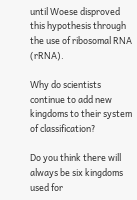until Woese disproved this hypothesis through the use of ribosomal RNA (rRNA).

Why do scientists continue to add new kingdoms to their system of classification?

Do you think there will always be six kingdoms used for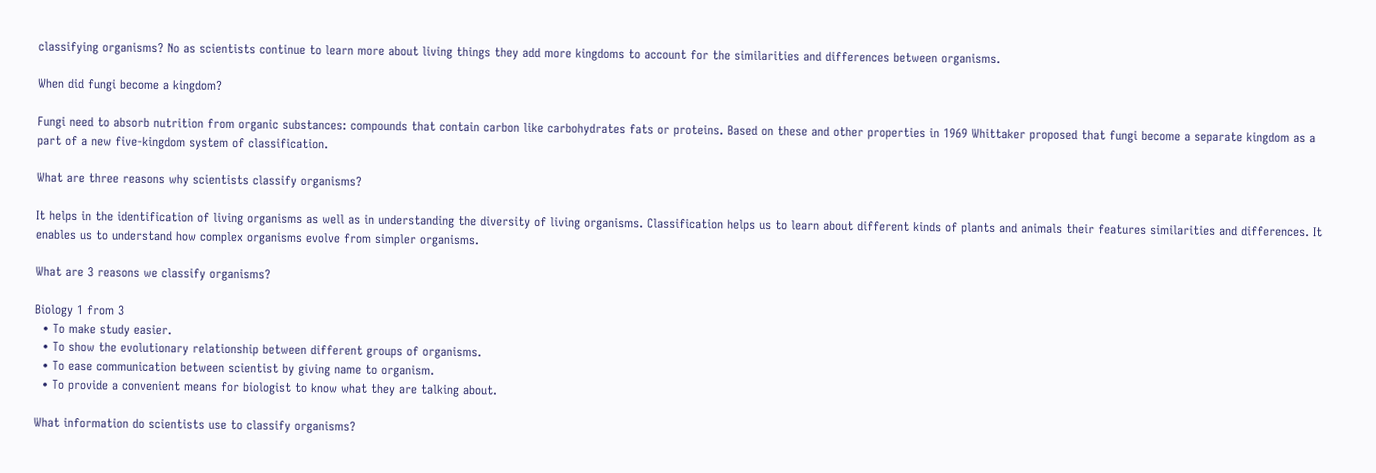classifying organisms? No as scientists continue to learn more about living things they add more kingdoms to account for the similarities and differences between organisms.

When did fungi become a kingdom?

Fungi need to absorb nutrition from organic substances: compounds that contain carbon like carbohydrates fats or proteins. Based on these and other properties in 1969 Whittaker proposed that fungi become a separate kingdom as a part of a new five-kingdom system of classification.

What are three reasons why scientists classify organisms?

It helps in the identification of living organisms as well as in understanding the diversity of living organisms. Classification helps us to learn about different kinds of plants and animals their features similarities and differences. It enables us to understand how complex organisms evolve from simpler organisms.

What are 3 reasons we classify organisms?

Biology 1 from 3
  • To make study easier.
  • To show the evolutionary relationship between different groups of organisms.
  • To ease communication between scientist by giving name to organism.
  • To provide a convenient means for biologist to know what they are talking about.

What information do scientists use to classify organisms?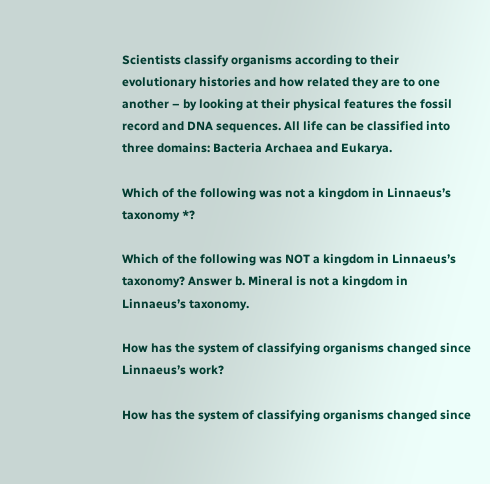Scientists classify organisms according to their evolutionary histories and how related they are to one another – by looking at their physical features the fossil record and DNA sequences. All life can be classified into three domains: Bacteria Archaea and Eukarya.

Which of the following was not a kingdom in Linnaeus’s taxonomy *?

Which of the following was NOT a kingdom in Linnaeus’s taxonomy? Answer b. Mineral is not a kingdom in Linnaeus’s taxonomy.

How has the system of classifying organisms changed since Linnaeus’s work?

How has the system of classifying organisms changed since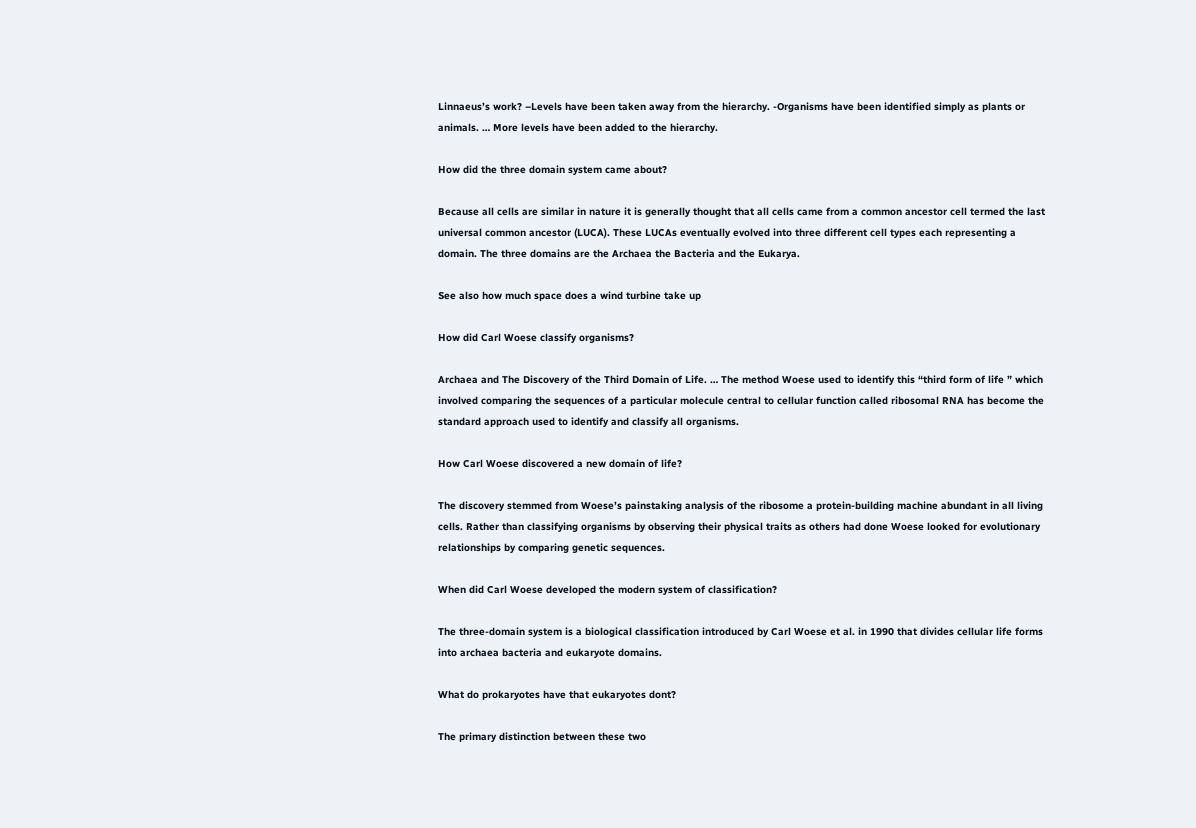Linnaeus’s work? –Levels have been taken away from the hierarchy. -Organisms have been identified simply as plants or animals. … More levels have been added to the hierarchy.

How did the three domain system came about?

Because all cells are similar in nature it is generally thought that all cells came from a common ancestor cell termed the last universal common ancestor (LUCA). These LUCAs eventually evolved into three different cell types each representing a domain. The three domains are the Archaea the Bacteria and the Eukarya.

See also how much space does a wind turbine take up

How did Carl Woese classify organisms?

Archaea and The Discovery of the Third Domain of Life. … The method Woese used to identify this “third form of life ” which involved comparing the sequences of a particular molecule central to cellular function called ribosomal RNA has become the standard approach used to identify and classify all organisms.

How Carl Woese discovered a new domain of life?

The discovery stemmed from Woese’s painstaking analysis of the ribosome a protein-building machine abundant in all living cells. Rather than classifying organisms by observing their physical traits as others had done Woese looked for evolutionary relationships by comparing genetic sequences.

When did Carl Woese developed the modern system of classification?

The three-domain system is a biological classification introduced by Carl Woese et al. in 1990 that divides cellular life forms into archaea bacteria and eukaryote domains.

What do prokaryotes have that eukaryotes dont?

The primary distinction between these two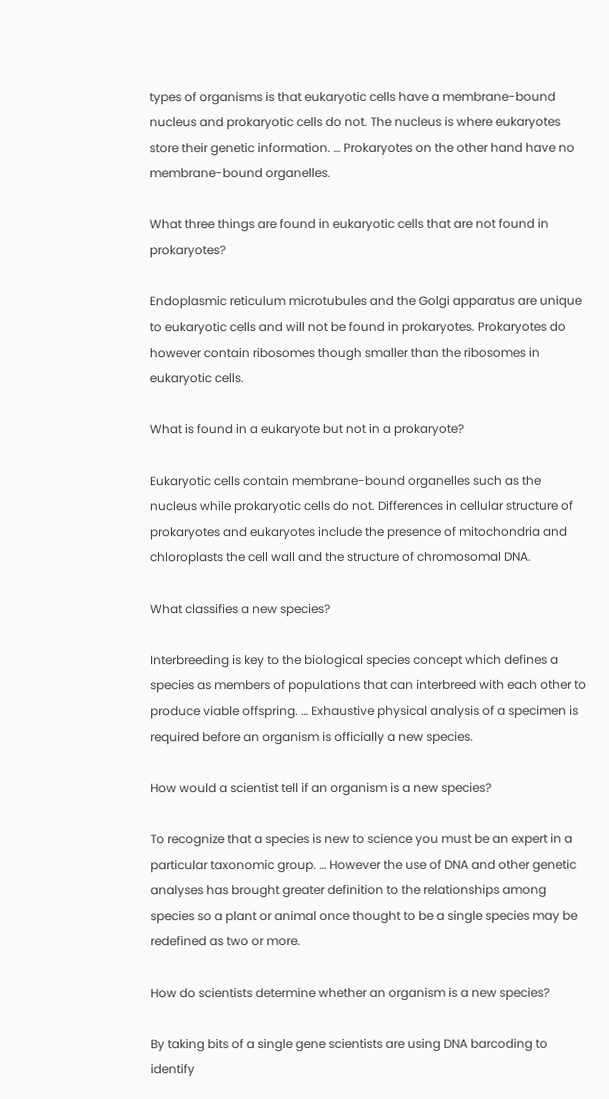types of organisms is that eukaryotic cells have a membrane-bound nucleus and prokaryotic cells do not. The nucleus is where eukaryotes store their genetic information. … Prokaryotes on the other hand have no membrane-bound organelles.

What three things are found in eukaryotic cells that are not found in prokaryotes?

Endoplasmic reticulum microtubules and the Golgi apparatus are unique to eukaryotic cells and will not be found in prokaryotes. Prokaryotes do however contain ribosomes though smaller than the ribosomes in eukaryotic cells.

What is found in a eukaryote but not in a prokaryote?

Eukaryotic cells contain membrane-bound organelles such as the nucleus while prokaryotic cells do not. Differences in cellular structure of prokaryotes and eukaryotes include the presence of mitochondria and chloroplasts the cell wall and the structure of chromosomal DNA.

What classifies a new species?

Interbreeding is key to the biological species concept which defines a species as members of populations that can interbreed with each other to produce viable offspring. … Exhaustive physical analysis of a specimen is required before an organism is officially a new species.

How would a scientist tell if an organism is a new species?

To recognize that a species is new to science you must be an expert in a particular taxonomic group. … However the use of DNA and other genetic analyses has brought greater definition to the relationships among species so a plant or animal once thought to be a single species may be redefined as two or more.

How do scientists determine whether an organism is a new species?

By taking bits of a single gene scientists are using DNA barcoding to identify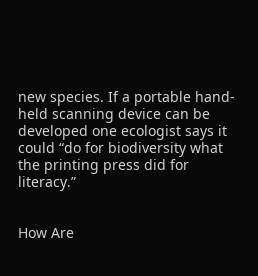new species. If a portable hand-held scanning device can be developed one ecologist says it could “do for biodiversity what the printing press did for literacy.”


How Are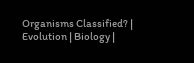Organisms Classified? | Evolution | Biology |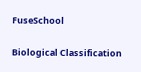FuseSchool

Biological Classification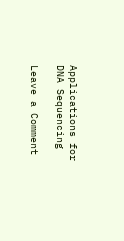Applications for DNA Sequencing

Leave a Comment